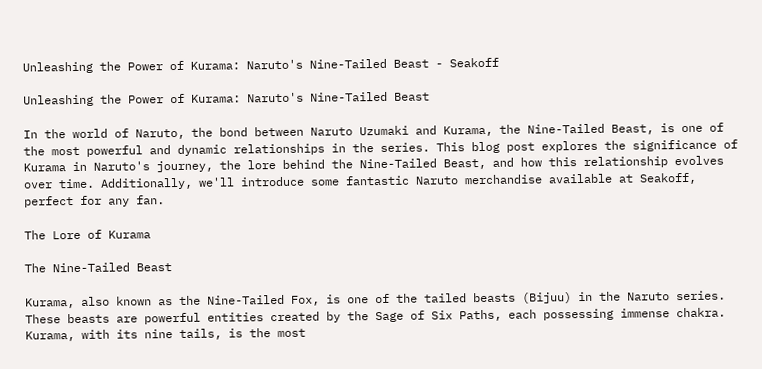Unleashing the Power of Kurama: Naruto's Nine-Tailed Beast - Seakoff

Unleashing the Power of Kurama: Naruto's Nine-Tailed Beast

In the world of Naruto, the bond between Naruto Uzumaki and Kurama, the Nine-Tailed Beast, is one of the most powerful and dynamic relationships in the series. This blog post explores the significance of Kurama in Naruto's journey, the lore behind the Nine-Tailed Beast, and how this relationship evolves over time. Additionally, we'll introduce some fantastic Naruto merchandise available at Seakoff, perfect for any fan.

The Lore of Kurama

The Nine-Tailed Beast

Kurama, also known as the Nine-Tailed Fox, is one of the tailed beasts (Bijuu) in the Naruto series. These beasts are powerful entities created by the Sage of Six Paths, each possessing immense chakra. Kurama, with its nine tails, is the most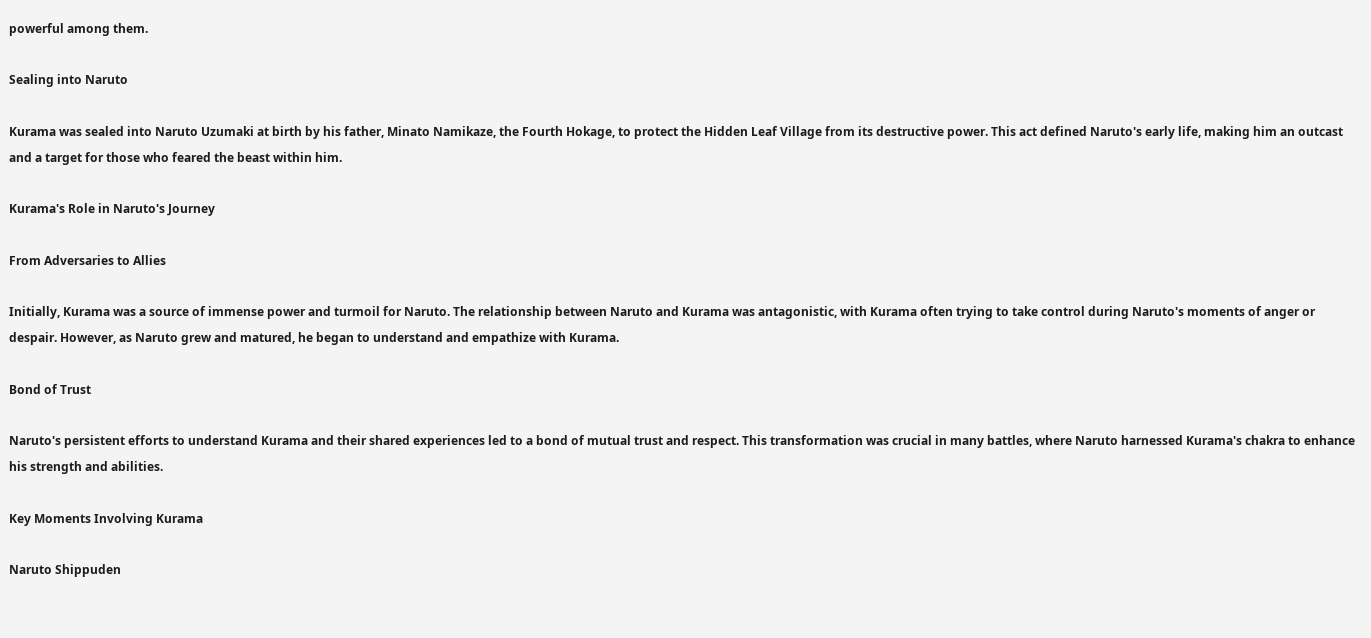powerful among them.

Sealing into Naruto

Kurama was sealed into Naruto Uzumaki at birth by his father, Minato Namikaze, the Fourth Hokage, to protect the Hidden Leaf Village from its destructive power. This act defined Naruto's early life, making him an outcast and a target for those who feared the beast within him.

Kurama's Role in Naruto's Journey

From Adversaries to Allies

Initially, Kurama was a source of immense power and turmoil for Naruto. The relationship between Naruto and Kurama was antagonistic, with Kurama often trying to take control during Naruto's moments of anger or despair. However, as Naruto grew and matured, he began to understand and empathize with Kurama.

Bond of Trust

Naruto's persistent efforts to understand Kurama and their shared experiences led to a bond of mutual trust and respect. This transformation was crucial in many battles, where Naruto harnessed Kurama's chakra to enhance his strength and abilities.

Key Moments Involving Kurama

Naruto Shippuden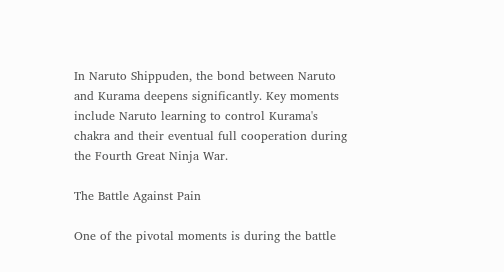In Naruto Shippuden, the bond between Naruto and Kurama deepens significantly. Key moments include Naruto learning to control Kurama's chakra and their eventual full cooperation during the Fourth Great Ninja War.

The Battle Against Pain

One of the pivotal moments is during the battle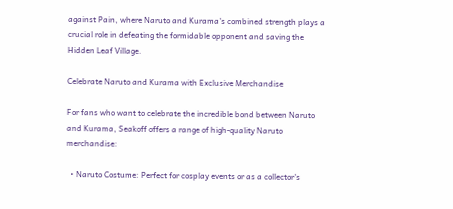against Pain, where Naruto and Kurama's combined strength plays a crucial role in defeating the formidable opponent and saving the Hidden Leaf Village.

Celebrate Naruto and Kurama with Exclusive Merchandise

For fans who want to celebrate the incredible bond between Naruto and Kurama, Seakoff offers a range of high-quality Naruto merchandise:

  • Naruto Costume: Perfect for cosplay events or as a collector's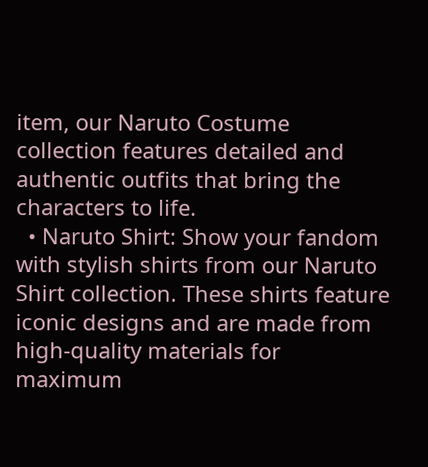item, our Naruto Costume collection features detailed and authentic outfits that bring the characters to life.
  • Naruto Shirt: Show your fandom with stylish shirts from our Naruto Shirt collection. These shirts feature iconic designs and are made from high-quality materials for maximum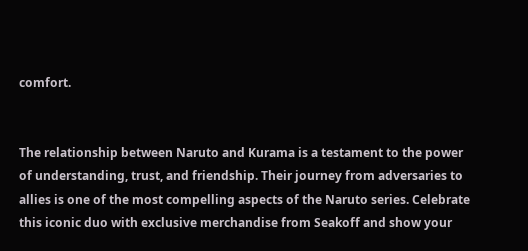comfort.


The relationship between Naruto and Kurama is a testament to the power of understanding, trust, and friendship. Their journey from adversaries to allies is one of the most compelling aspects of the Naruto series. Celebrate this iconic duo with exclusive merchandise from Seakoff and show your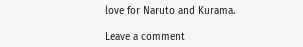love for Naruto and Kurama.

Leave a comment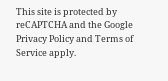This site is protected by reCAPTCHA and the Google Privacy Policy and Terms of Service apply.